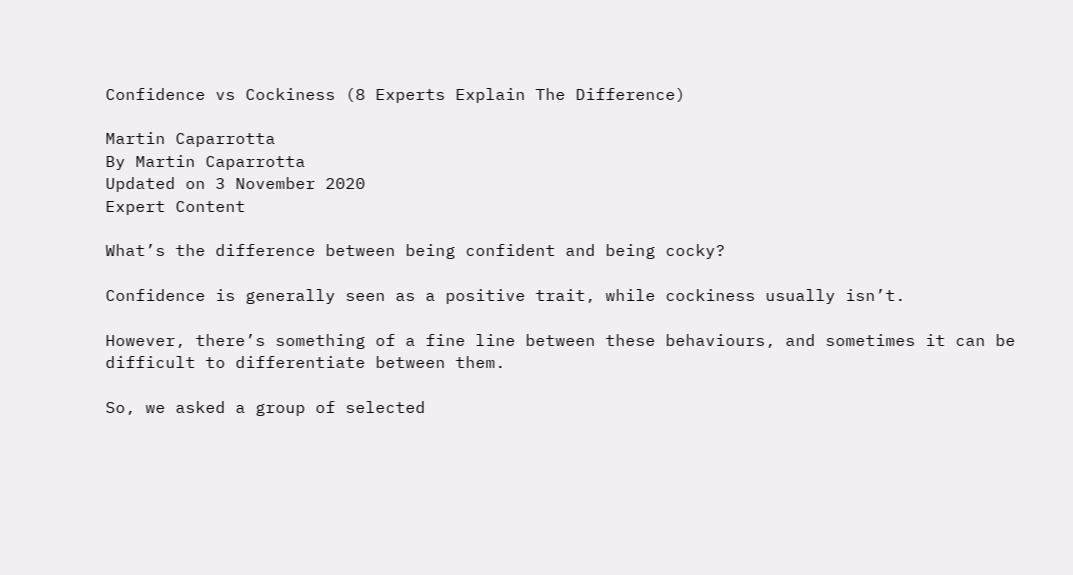Confidence vs Cockiness (8 Experts Explain The Difference)

Martin Caparrotta
By Martin Caparrotta
Updated on 3 November 2020
Expert Content

What’s the difference between being confident and being cocky?

Confidence is generally seen as a positive trait, while cockiness usually isn’t.

However, there’s something of a fine line between these behaviours, and sometimes it can be difficult to differentiate between them.

So, we asked a group of selected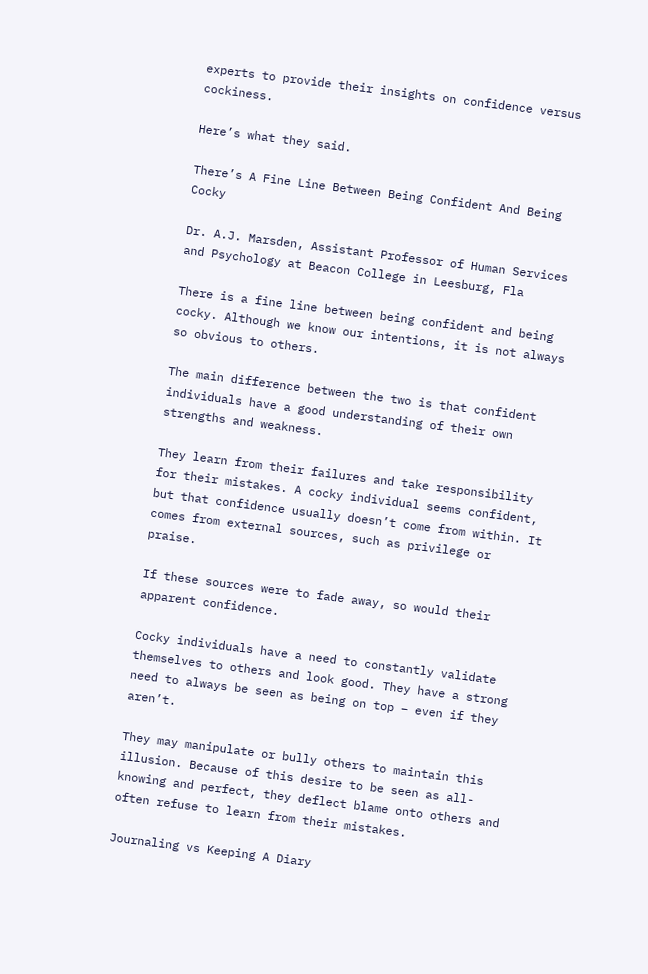experts to provide their insights on confidence versus cockiness.

Here’s what they said.

There’s A Fine Line Between Being Confident And Being Cocky

Dr. A.J. Marsden, Assistant Professor of Human Services and Psychology at Beacon College in Leesburg, Fla

There is a fine line between being confident and being cocky. Although we know our intentions, it is not always so obvious to others.

The main difference between the two is that confident individuals have a good understanding of their own strengths and weakness.

They learn from their failures and take responsibility for their mistakes. A cocky individual seems confident, but that confidence usually doesn’t come from within. It comes from external sources, such as privilege or praise.

If these sources were to fade away, so would their apparent confidence.

Cocky individuals have a need to constantly validate themselves to others and look good. They have a strong need to always be seen as being on top – even if they aren’t.

They may manipulate or bully others to maintain this illusion. Because of this desire to be seen as all-knowing and perfect, they deflect blame onto others and often refuse to learn from their mistakes.

Journaling vs Keeping A Diary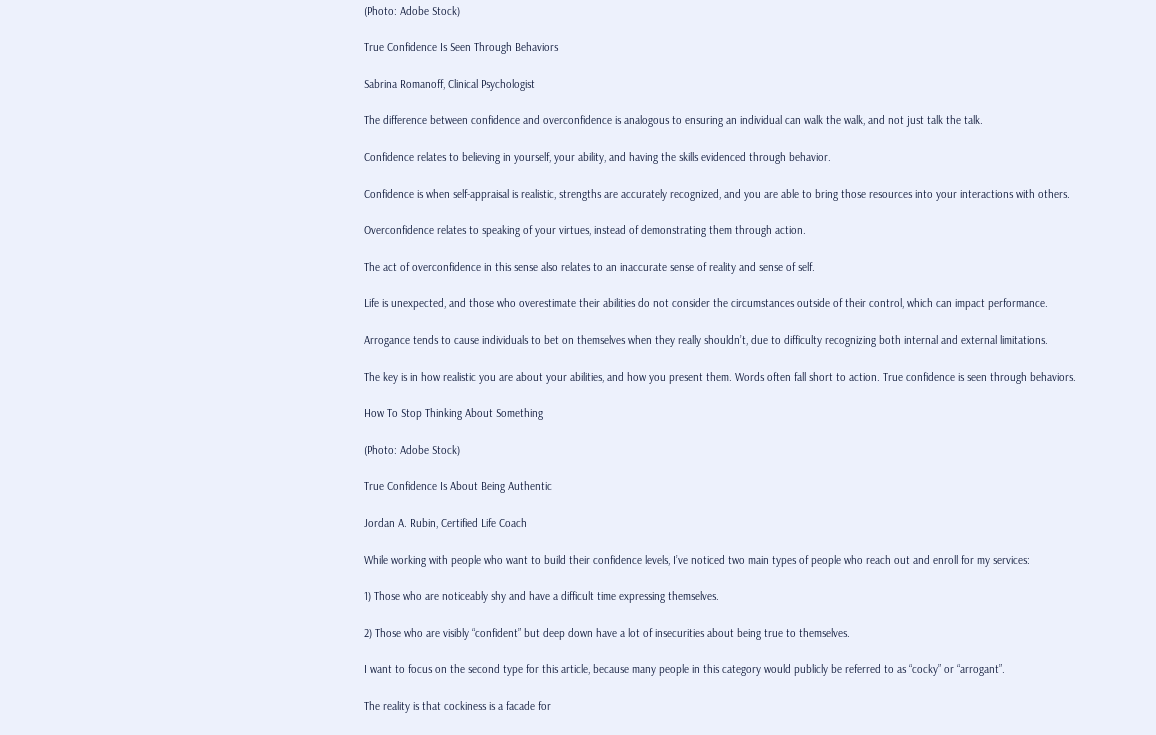(Photo: Adobe Stock)

True Confidence Is Seen Through Behaviors

Sabrina Romanoff, Clinical Psychologist

The difference between confidence and overconfidence is analogous to ensuring an individual can walk the walk, and not just talk the talk.

Confidence relates to believing in yourself, your ability, and having the skills evidenced through behavior.

Confidence is when self-appraisal is realistic, strengths are accurately recognized, and you are able to bring those resources into your interactions with others.

Overconfidence relates to speaking of your virtues, instead of demonstrating them through action.

The act of overconfidence in this sense also relates to an inaccurate sense of reality and sense of self.

Life is unexpected, and those who overestimate their abilities do not consider the circumstances outside of their control, which can impact performance.

Arrogance tends to cause individuals to bet on themselves when they really shouldn’t, due to difficulty recognizing both internal and external limitations.

The key is in how realistic you are about your abilities, and how you present them. Words often fall short to action. True confidence is seen through behaviors.

How To Stop Thinking About Something

(Photo: Adobe Stock)

True Confidence Is About Being Authentic

Jordan A. Rubin, Certified Life Coach

While working with people who want to build their confidence levels, I’ve noticed two main types of people who reach out and enroll for my services:

1) Those who are noticeably shy and have a difficult time expressing themselves.

2) Those who are visibly “confident” but deep down have a lot of insecurities about being true to themselves.

I want to focus on the second type for this article, because many people in this category would publicly be referred to as “cocky” or “arrogant”.

The reality is that cockiness is a facade for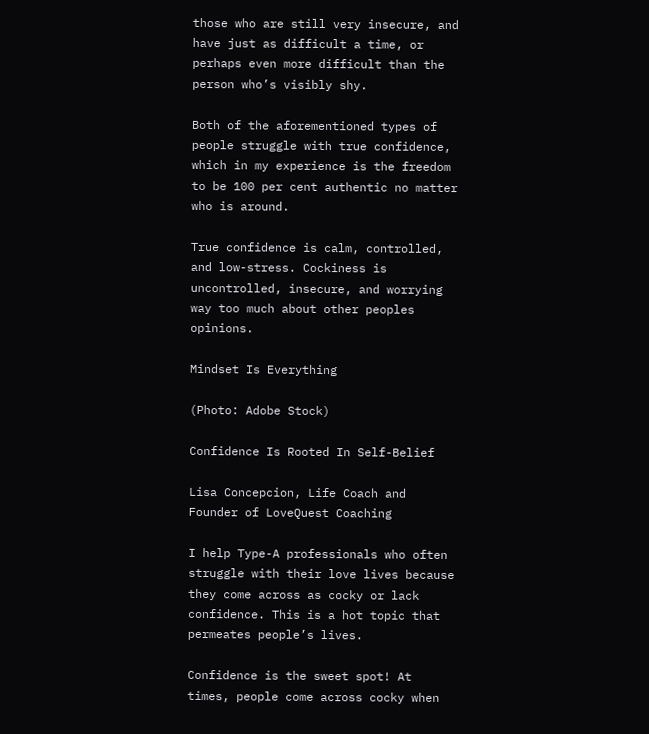those who are still very insecure, and have just as difficult a time, or perhaps even more difficult than the person who’s visibly shy.

Both of the aforementioned types of people struggle with true confidence, which in my experience is the freedom to be 100 per cent authentic no matter who is around.

True confidence is calm, controlled, and low-stress. Cockiness is uncontrolled, insecure, and worrying way too much about other peoples opinions.

Mindset Is Everything

(Photo: Adobe Stock)

Confidence Is Rooted In Self-Belief

Lisa Concepcion, Life Coach and Founder of LoveQuest Coaching

I help Type-A professionals who often struggle with their love lives because they come across as cocky or lack confidence. This is a hot topic that permeates people’s lives.

Confidence is the sweet spot! At times, people come across cocky when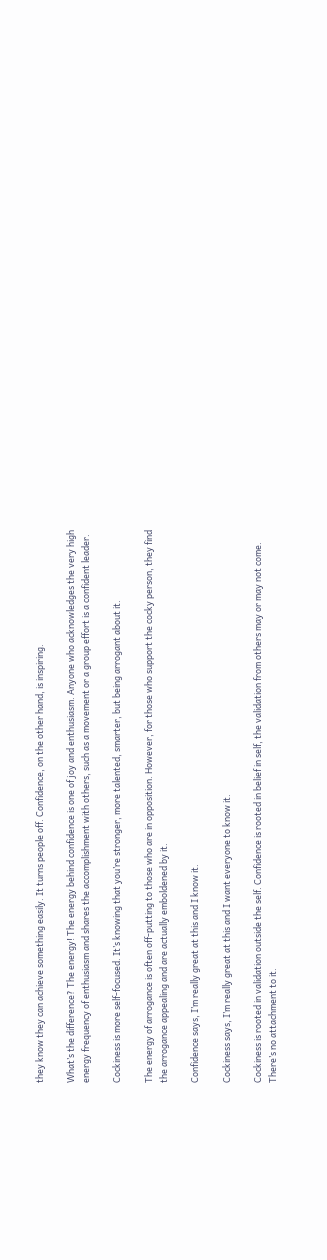they know they can achieve something easily. It turns people off. Confidence, on the other hand, is inspiring.

What’s the difference? The energy! The energy behind confidence is one of joy and enthusiasm. Anyone who acknowledges the very high energy frequency of enthusiasm and shares the accomplishment with others, such as a movement or a group effort is a confident leader.

Cockiness is more self-focused. It’s knowing that you’re stronger, more talented, smarter, but being arrogant about it.

The energy of arrogance is often off-putting to those who are in opposition. However, for those who support the cocky person, they find the arrogance appealing and are actually emboldened by it.

Confidence says, I’m really great at this and I know it.

Cockiness says, I’m really great at this and I want everyone to know it.

Cockiness is rooted in validation outside the self. Confidence is rooted in belief in self, the validation from others may or may not come. There’s no attachment to it.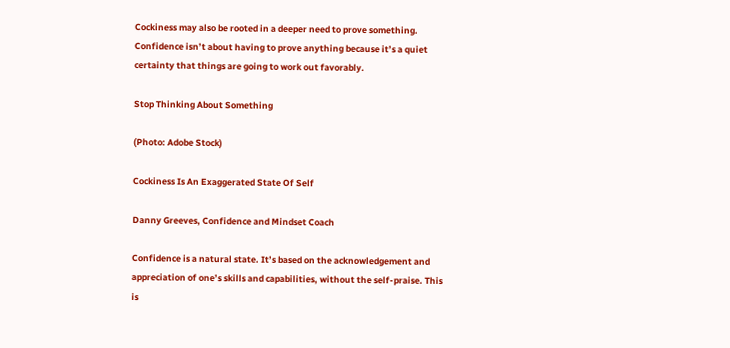Cockiness may also be rooted in a deeper need to prove something. Confidence isn’t about having to prove anything because it’s a quiet certainty that things are going to work out favorably.

Stop Thinking About Something

(Photo: Adobe Stock)

Cockiness Is An Exaggerated State Of Self

Danny Greeves, Confidence and Mindset Coach

Confidence is a natural state. It’s based on the acknowledgement and appreciation of one’s skills and capabilities, without the self-praise. This is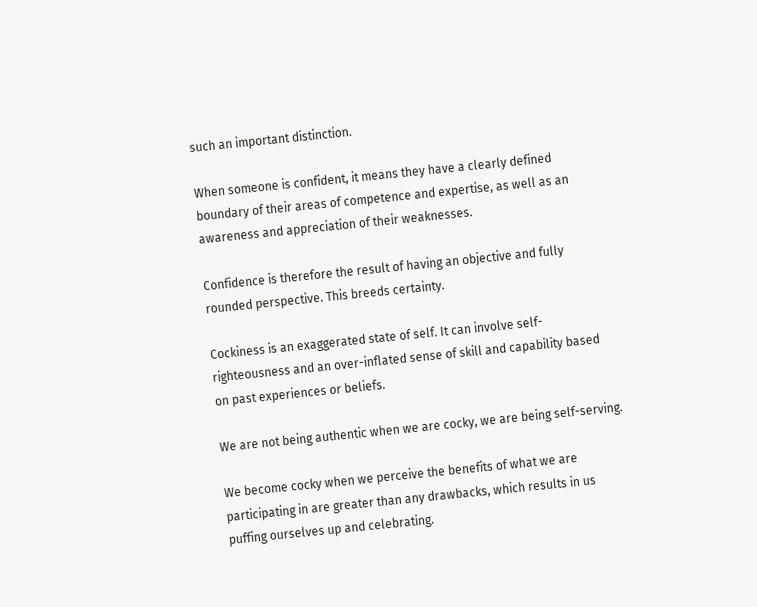such an important distinction.

When someone is confident, it means they have a clearly defined boundary of their areas of competence and expertise, as well as an awareness and appreciation of their weaknesses.

Confidence is therefore the result of having an objective and fully rounded perspective. This breeds certainty.

Cockiness is an exaggerated state of self. It can involve self-righteousness and an over-inflated sense of skill and capability based on past experiences or beliefs.

We are not being authentic when we are cocky, we are being self-serving.

We become cocky when we perceive the benefits of what we are participating in are greater than any drawbacks, which results in us puffing ourselves up and celebrating.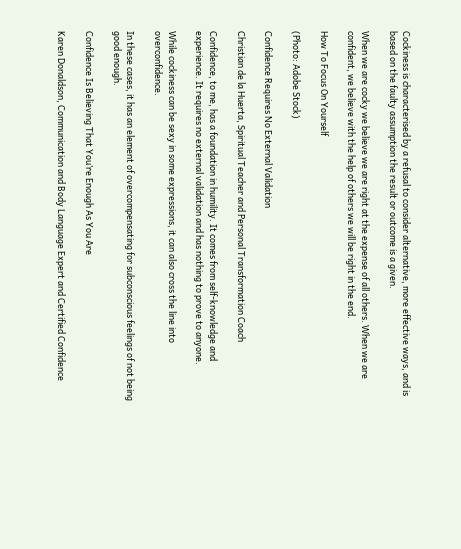Cockiness is characterised by a refusal to consider alternative, more effective ways, and is based on the faulty assumption the result or outcome is a given.

When we are cocky we believe we are right at the expense of all others. When we are confident, we believe with the help of others we will be right in the end.

How To Focus On Yourself

(Photo: Adobe Stock)

Confidence Requires No External Validation

Christian de la Huerta, Spiritual Teacher and Personal Transformation Coach

Confidence, to me, has a foundation in humility. It comes from self-knowledge and experience. It requires no external validation and has nothing to prove to anyone.

While cockiness can be sexy in some expressions, it can also cross the line into overconfidence.

In these cases, it has an element of overcompensating for subconscious feelings of not being good enough.

Confidence Is Believing That You’re Enough As You Are

Karen Donaldson, Communication and Body Language Expert and Certified Confidence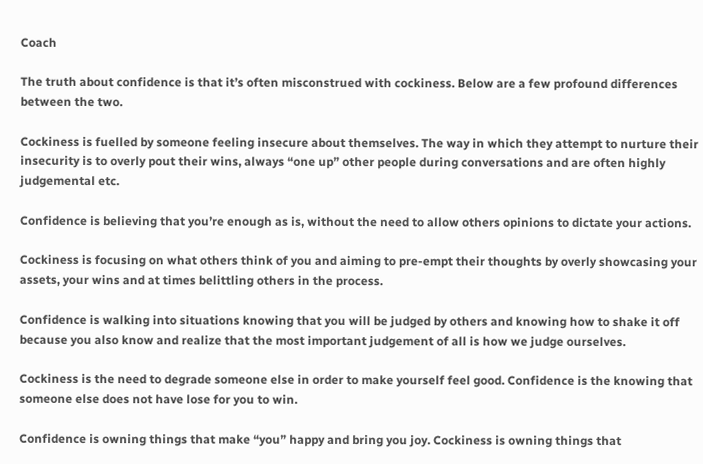Coach

The truth about confidence is that it’s often misconstrued with cockiness. Below are a few profound differences between the two.

Cockiness is fuelled by someone feeling insecure about themselves. The way in which they attempt to nurture their insecurity is to overly pout their wins, always “one up” other people during conversations and are often highly judgemental etc.

Confidence is believing that you’re enough as is, without the need to allow others opinions to dictate your actions.

Cockiness is focusing on what others think of you and aiming to pre-empt their thoughts by overly showcasing your assets, your wins and at times belittling others in the process.

Confidence is walking into situations knowing that you will be judged by others and knowing how to shake it off because you also know and realize that the most important judgement of all is how we judge ourselves.

Cockiness is the need to degrade someone else in order to make yourself feel good. Confidence is the knowing that someone else does not have lose for you to win.

Confidence is owning things that make “you” happy and bring you joy. Cockiness is owning things that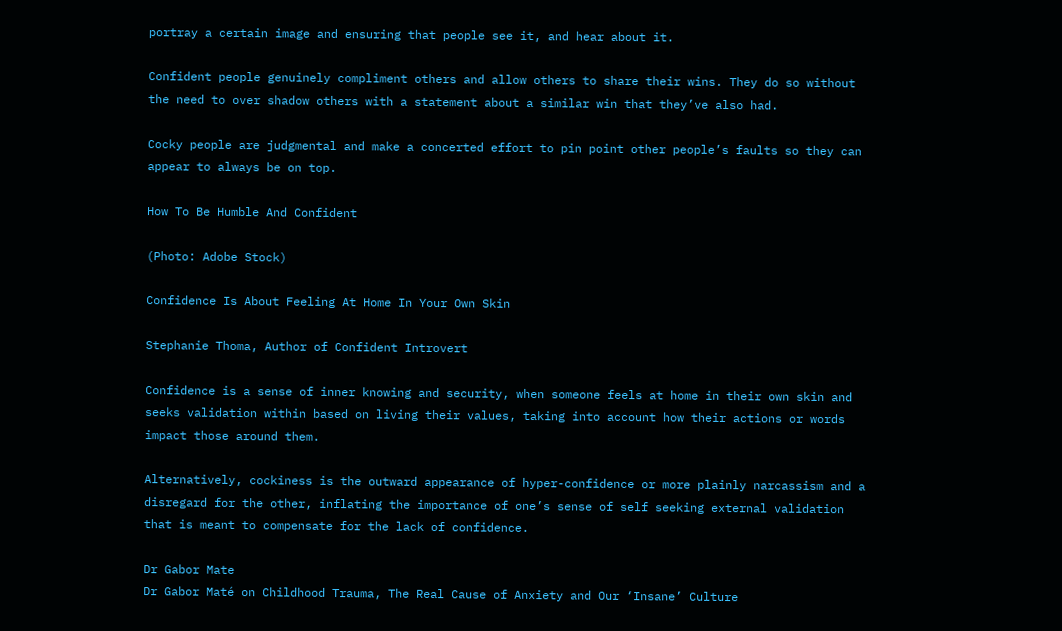portray a certain image and ensuring that people see it, and hear about it.

Confident people genuinely compliment others and allow others to share their wins. They do so without the need to over shadow others with a statement about a similar win that they’ve also had.

Cocky people are judgmental and make a concerted effort to pin point other people’s faults so they can appear to always be on top.

How To Be Humble And Confident

(Photo: Adobe Stock)

Confidence Is About Feeling At Home In Your Own Skin

Stephanie Thoma, Author of Confident Introvert

Confidence is a sense of inner knowing and security, when someone feels at home in their own skin and seeks validation within based on living their values, taking into account how their actions or words impact those around them.

Alternatively, cockiness is the outward appearance of hyper-confidence or more plainly narcassism and a disregard for the other, inflating the importance of one’s sense of self seeking external validation that is meant to compensate for the lack of confidence.

Dr Gabor Mate
Dr Gabor Maté on Childhood Trauma, The Real Cause of Anxiety and Our ‘Insane’ Culture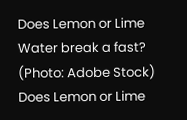Does Lemon or Lime Water break a fast? (Photo: Adobe Stock)
Does Lemon or Lime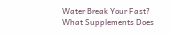Water Break Your Fast?
What Supplements Does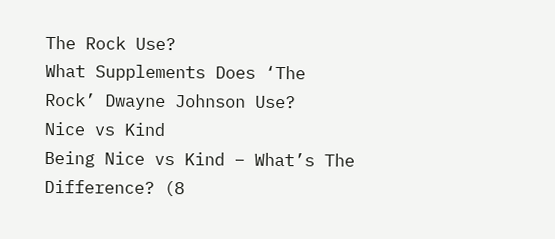The Rock Use?
What Supplements Does ‘The Rock’ Dwayne Johnson Use?
Nice vs Kind
Being Nice vs Kind – What’s The Difference? (8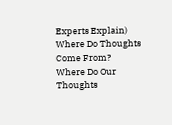Experts Explain)
Where Do Thoughts Come From?
Where Do Our Thoughts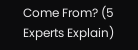Come From? (5 Experts Explain)